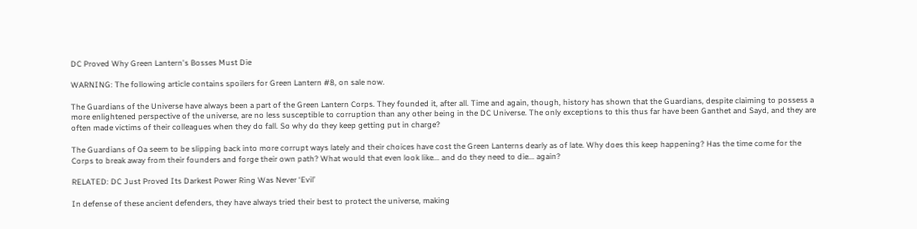DC Proved Why Green Lantern's Bosses Must Die

WARNING: The following article contains spoilers for Green Lantern #8, on sale now.

The Guardians of the Universe have always been a part of the Green Lantern Corps. They founded it, after all. Time and again, though, history has shown that the Guardians, despite claiming to possess a more enlightened perspective of the universe, are no less susceptible to corruption than any other being in the DC Universe. The only exceptions to this thus far have been Ganthet and Sayd, and they are often made victims of their colleagues when they do fall. So why do they keep getting put in charge?

The Guardians of Oa seem to be slipping back into more corrupt ways lately and their choices have cost the Green Lanterns dearly as of late. Why does this keep happening? Has the time come for the Corps to break away from their founders and forge their own path? What would that even look like... and do they need to die... again?

RELATED: DC Just Proved Its Darkest Power Ring Was Never ‘Evil’

In defense of these ancient defenders, they have always tried their best to protect the universe, making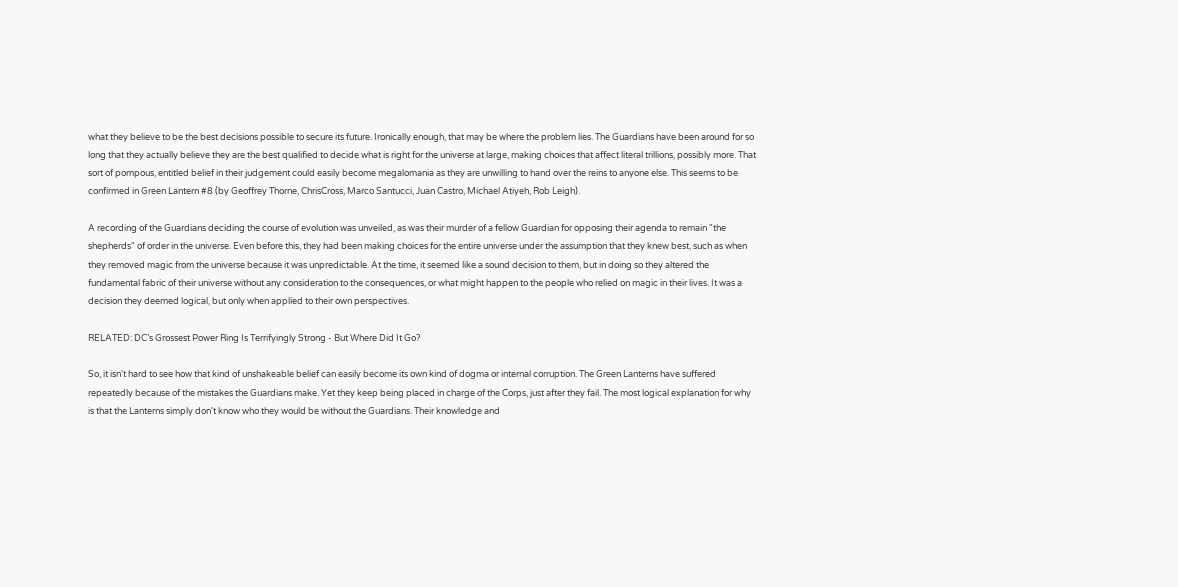what they believe to be the best decisions possible to secure its future. Ironically enough, that may be where the problem lies. The Guardians have been around for so long that they actually believe they are the best qualified to decide what is right for the universe at large, making choices that affect literal trillions, possibly more. That sort of pompous, entitled belief in their judgement could easily become megalomania as they are unwilling to hand over the reins to anyone else. This seems to be confirmed in Green Lantern #8 (by Geoffrey Thorne, ChrisCross, Marco Santucci, Juan Castro, Michael Atiyeh, Rob Leigh).

A recording of the Guardians deciding the course of evolution was unveiled, as was their murder of a fellow Guardian for opposing their agenda to remain "the shepherds" of order in the universe. Even before this, they had been making choices for the entire universe under the assumption that they knew best, such as when they removed magic from the universe because it was unpredictable. At the time, it seemed like a sound decision to them, but in doing so they altered the fundamental fabric of their universe without any consideration to the consequences, or what might happen to the people who relied on magic in their lives. It was a decision they deemed logical, but only when applied to their own perspectives.

RELATED: DC’s Grossest Power Ring Is Terrifyingly Strong - But Where Did It Go?

So, it isn't hard to see how that kind of unshakeable belief can easily become its own kind of dogma or internal corruption. The Green Lanterns have suffered repeatedly because of the mistakes the Guardians make. Yet they keep being placed in charge of the Corps, just after they fail. The most logical explanation for why is that the Lanterns simply don't know who they would be without the Guardians. Their knowledge and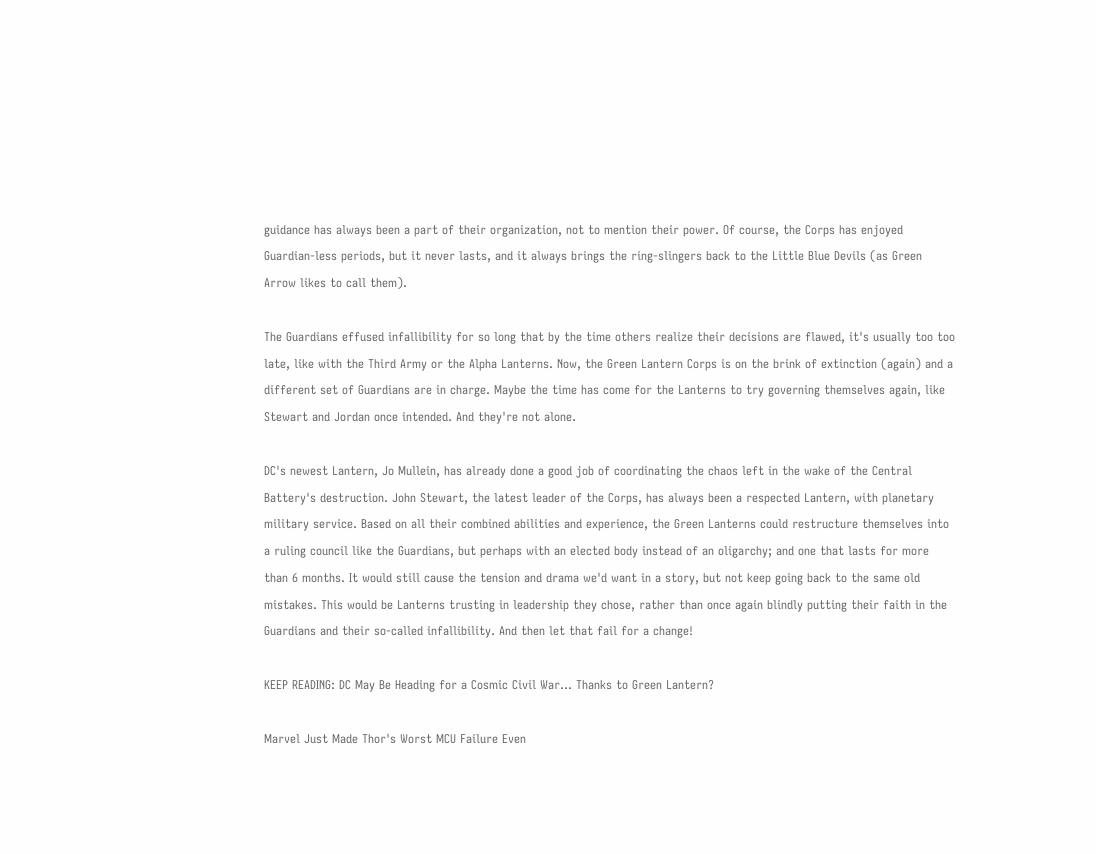guidance has always been a part of their organization, not to mention their power. Of course, the Corps has enjoyed Guardian-less periods, but it never lasts, and it always brings the ring-slingers back to the Little Blue Devils (as Green Arrow likes to call them).

The Guardians effused infallibility for so long that by the time others realize their decisions are flawed, it's usually too too late, like with the Third Army or the Alpha Lanterns. Now, the Green Lantern Corps is on the brink of extinction (again) and a different set of Guardians are in charge. Maybe the time has come for the Lanterns to try governing themselves again, like Stewart and Jordan once intended. And they're not alone.

DC's newest Lantern, Jo Mullein, has already done a good job of coordinating the chaos left in the wake of the Central Battery's destruction. John Stewart, the latest leader of the Corps, has always been a respected Lantern, with planetary military service. Based on all their combined abilities and experience, the Green Lanterns could restructure themselves into a ruling council like the Guardians, but perhaps with an elected body instead of an oligarchy; and one that lasts for more than 6 months. It would still cause the tension and drama we'd want in a story, but not keep going back to the same old mistakes. This would be Lanterns trusting in leadership they chose, rather than once again blindly putting their faith in the Guardians and their so-called infallibility. And then let that fail for a change!

KEEP READING: DC May Be Heading for a Cosmic Civil War... Thanks to Green Lantern?

Marvel Just Made Thor's Worst MCU Failure Even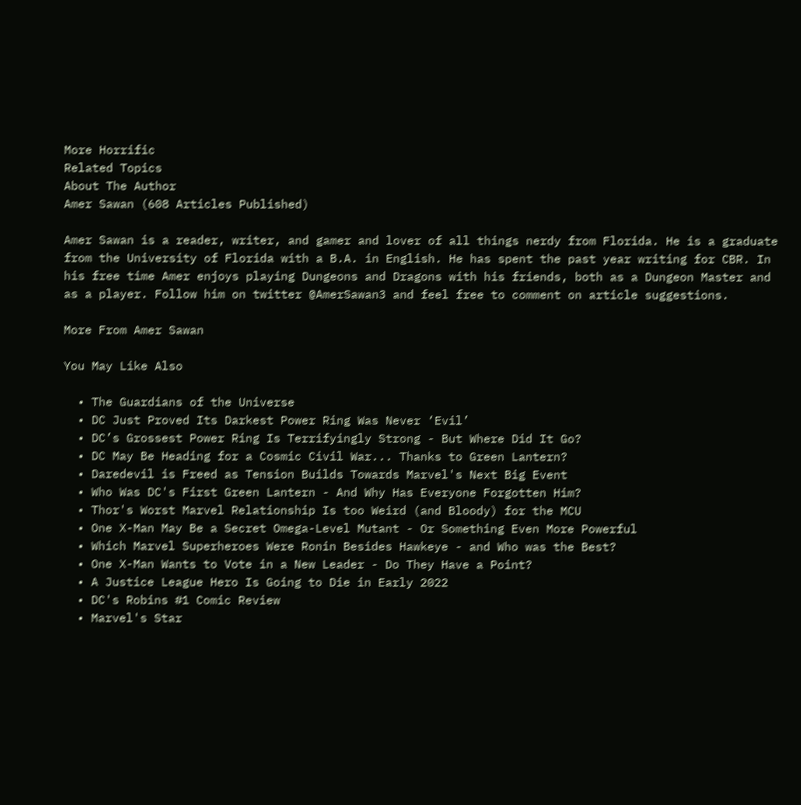More Horrific
Related Topics
About The Author
Amer Sawan (608 Articles Published)

Amer Sawan is a reader, writer, and gamer and lover of all things nerdy from Florida. He is a graduate from the University of Florida with a B.A. in English. He has spent the past year writing for CBR. In his free time Amer enjoys playing Dungeons and Dragons with his friends, both as a Dungeon Master and as a player. Follow him on twitter @AmerSawan3 and feel free to comment on article suggestions.

More From Amer Sawan

You May Like Also

  • The Guardians of the Universe
  • DC Just Proved Its Darkest Power Ring Was Never ‘Evil’
  • DC’s Grossest Power Ring Is Terrifyingly Strong - But Where Did It Go?
  • DC May Be Heading for a Cosmic Civil War... Thanks to Green Lantern?
  • Daredevil is Freed as Tension Builds Towards Marvel's Next Big Event
  • Who Was DC's First Green Lantern - And Why Has Everyone Forgotten Him?
  • Thor's Worst Marvel Relationship Is too Weird (and Bloody) for the MCU
  • One X-Man May Be a Secret Omega-Level Mutant - Or Something Even More Powerful
  • Which Marvel Superheroes Were Ronin Besides Hawkeye - and Who was the Best?
  • One X-Man Wants to Vote in a New Leader - Do They Have a Point?
  • A Justice League Hero Is Going to Die in Early 2022
  • DC's Robins #1 Comic Review
  • Marvel's Star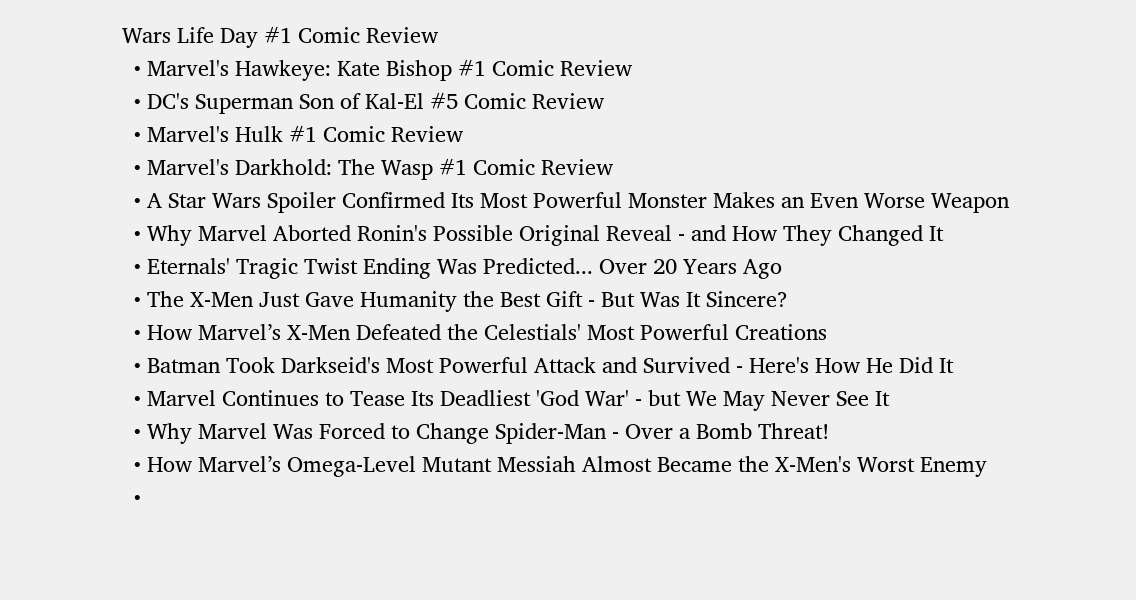Wars Life Day #1 Comic Review
  • Marvel's Hawkeye: Kate Bishop #1 Comic Review
  • DC's Superman Son of Kal-El #5 Comic Review
  • Marvel's Hulk #1 Comic Review
  • Marvel's Darkhold: The Wasp #1 Comic Review
  • A Star Wars Spoiler Confirmed Its Most Powerful Monster Makes an Even Worse Weapon
  • Why Marvel Aborted Ronin's Possible Original Reveal - and How They Changed It
  • Eternals' Tragic Twist Ending Was Predicted... Over 20 Years Ago
  • The X-Men Just Gave Humanity the Best Gift - But Was It Sincere?
  • How Marvel’s X-Men Defeated the Celestials' Most Powerful Creations
  • Batman Took Darkseid's Most Powerful Attack and Survived - Here's How He Did It
  • Marvel Continues to Tease Its Deadliest 'God War' - but We May Never See It
  • Why Marvel Was Forced to Change Spider-Man - Over a Bomb Threat!
  • How Marvel’s Omega-Level Mutant Messiah Almost Became the X-Men's Worst Enemy
  •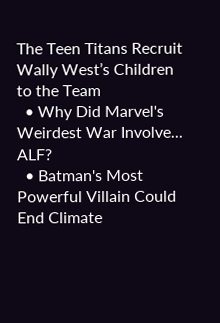The Teen Titans Recruit Wally West’s Children to the Team
  • Why Did Marvel's Weirdest War Involve... ALF?
  • Batman's Most Powerful Villain Could End Climate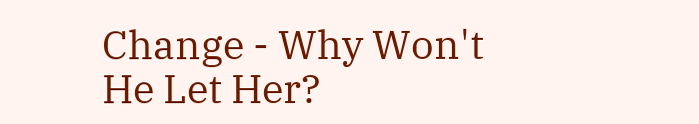Change - Why Won't He Let Her?